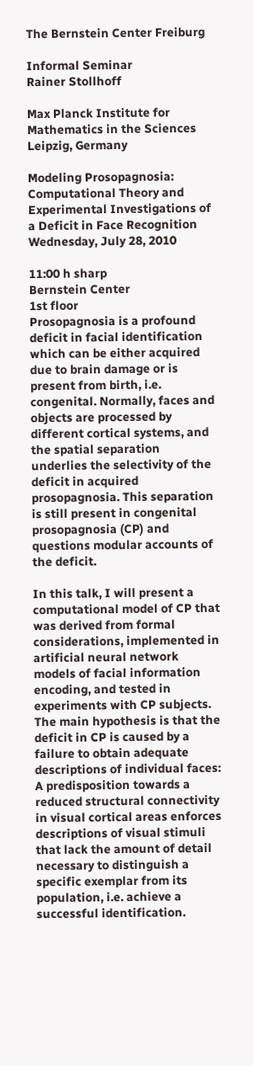The Bernstein Center Freiburg

Informal Seminar
Rainer Stollhoff

Max Planck Institute for Mathematics in the Sciences
Leipzig, Germany

Modeling Prosopagnosia: Computational Theory and Experimental Investigations of a Deficit in Face Recognition
Wednesday, July 28, 2010

11:00 h sharp
Bernstein Center
1st floor
Prosopagnosia is a profound deficit in facial identification which can be either acquired due to brain damage or is present from birth, i.e. congenital. Normally, faces and objects are processed by different cortical systems, and the spatial separation underlies the selectivity of the deficit in acquired prosopagnosia. This separation is still present in congenital prosopagnosia (CP) and questions modular accounts of the deficit.

In this talk, I will present a computational model of CP that was derived from formal considerations, implemented in artificial neural network models of facial information encoding, and tested in experiments with CP subjects. The main hypothesis is that the deficit in CP is caused by a failure to obtain adequate descriptions of individual faces: A predisposition towards a reduced structural connectivity in visual cortical areas enforces descriptions of visual stimuli that lack the amount of detail necessary to distinguish a specific exemplar from its population, i.e. achieve a successful identification.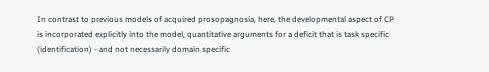In contrast to previous models of acquired prosopagnosia, here, the developmental aspect of CP is incorporated explicitly into the model, quantitative arguments for a deficit that is task specific (identification) - and not necessarily domain specific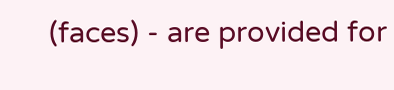(faces) - are provided for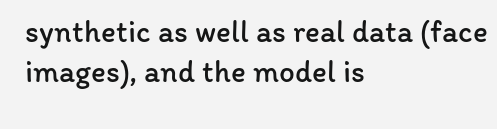synthetic as well as real data (face images), and the model is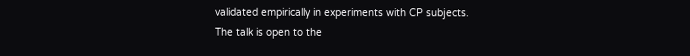validated empirically in experiments with CP subjects.
The talk is open to the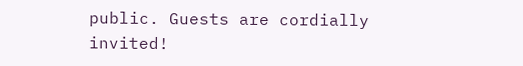public. Guests are cordially invited!